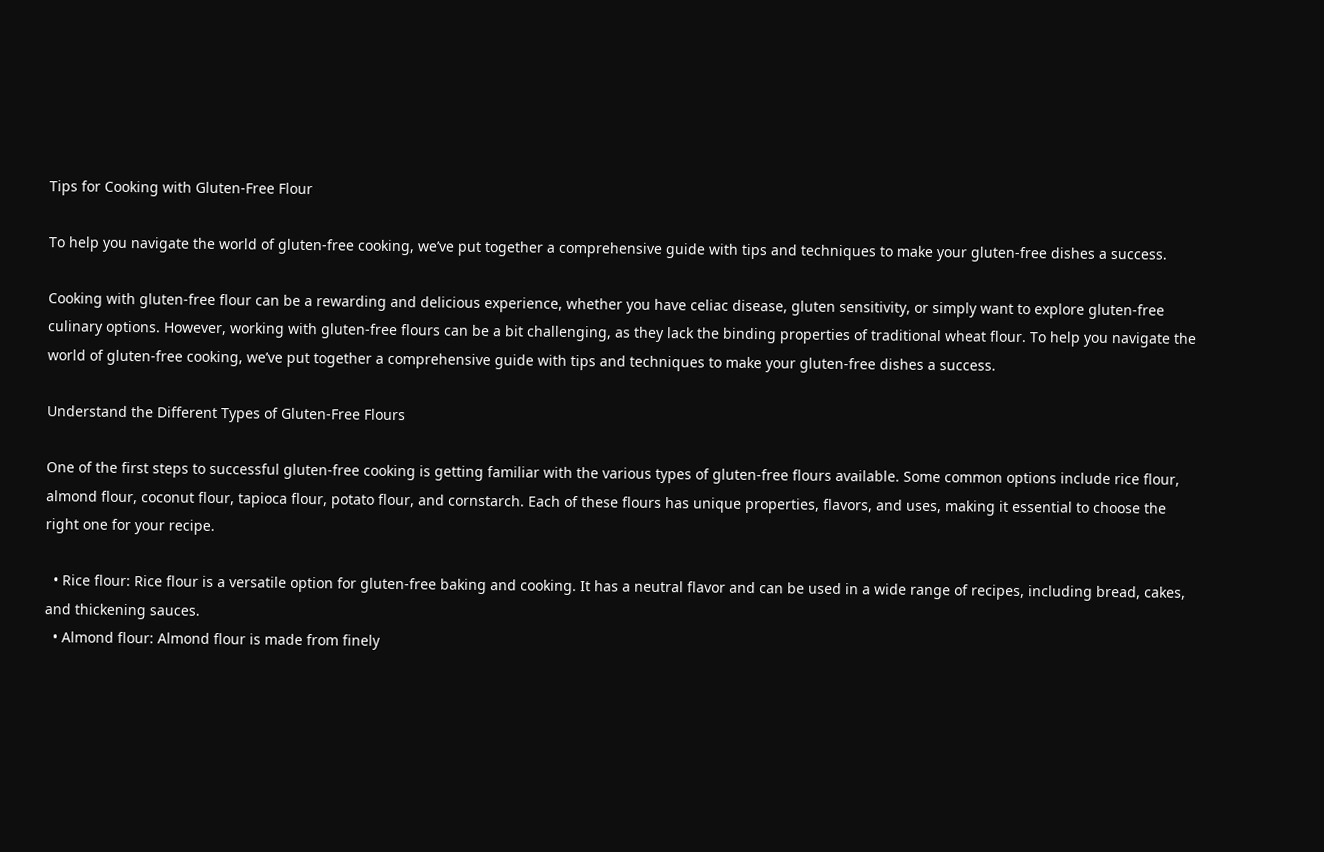Tips for Cooking with Gluten-Free Flour

To help you navigate the world of gluten-free cooking, we’ve put together a comprehensive guide with tips and techniques to make your gluten-free dishes a success.

Cooking with gluten-free flour can be a rewarding and delicious experience, whether you have celiac disease, gluten sensitivity, or simply want to explore gluten-free culinary options. However, working with gluten-free flours can be a bit challenging, as they lack the binding properties of traditional wheat flour. To help you navigate the world of gluten-free cooking, we’ve put together a comprehensive guide with tips and techniques to make your gluten-free dishes a success.

Understand the Different Types of Gluten-Free Flours

One of the first steps to successful gluten-free cooking is getting familiar with the various types of gluten-free flours available. Some common options include rice flour, almond flour, coconut flour, tapioca flour, potato flour, and cornstarch. Each of these flours has unique properties, flavors, and uses, making it essential to choose the right one for your recipe.

  • Rice flour: Rice flour is a versatile option for gluten-free baking and cooking. It has a neutral flavor and can be used in a wide range of recipes, including bread, cakes, and thickening sauces.
  • Almond flour: Almond flour is made from finely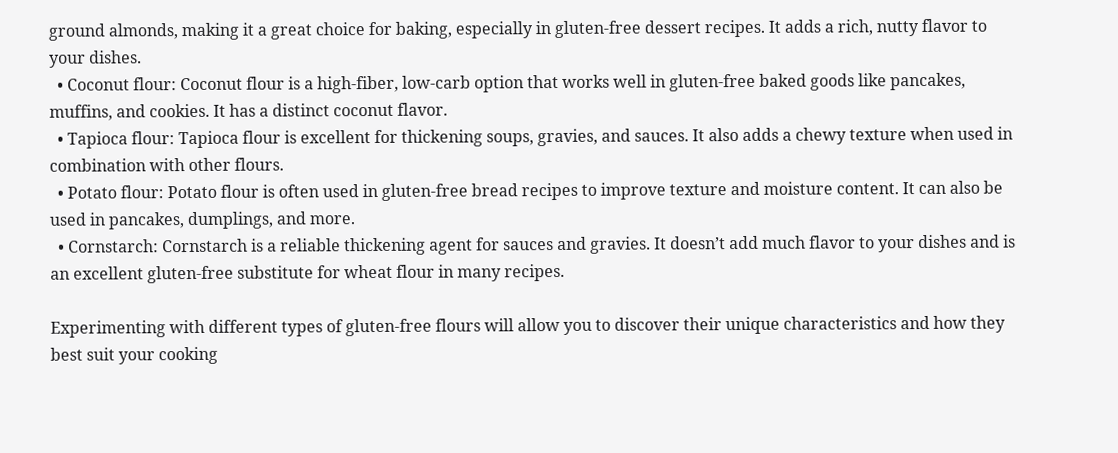ground almonds, making it a great choice for baking, especially in gluten-free dessert recipes. It adds a rich, nutty flavor to your dishes.
  • Coconut flour: Coconut flour is a high-fiber, low-carb option that works well in gluten-free baked goods like pancakes, muffins, and cookies. It has a distinct coconut flavor.
  • Tapioca flour: Tapioca flour is excellent for thickening soups, gravies, and sauces. It also adds a chewy texture when used in combination with other flours.
  • Potato flour: Potato flour is often used in gluten-free bread recipes to improve texture and moisture content. It can also be used in pancakes, dumplings, and more.
  • Cornstarch: Cornstarch is a reliable thickening agent for sauces and gravies. It doesn’t add much flavor to your dishes and is an excellent gluten-free substitute for wheat flour in many recipes.

Experimenting with different types of gluten-free flours will allow you to discover their unique characteristics and how they best suit your cooking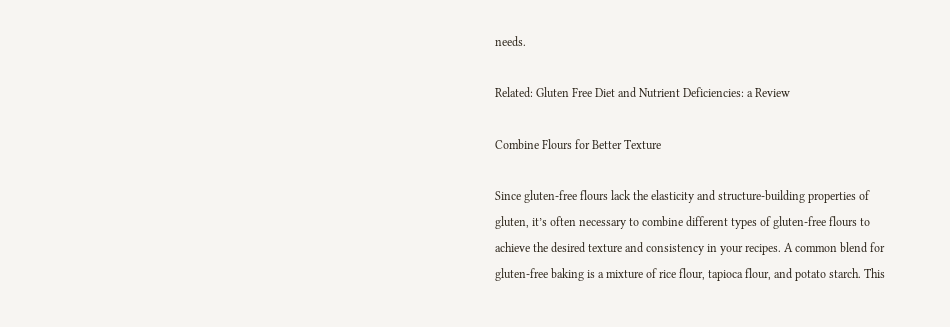needs.

Related: Gluten Free Diet and Nutrient Deficiencies: a Review

Combine Flours for Better Texture

Since gluten-free flours lack the elasticity and structure-building properties of gluten, it’s often necessary to combine different types of gluten-free flours to achieve the desired texture and consistency in your recipes. A common blend for gluten-free baking is a mixture of rice flour, tapioca flour, and potato starch. This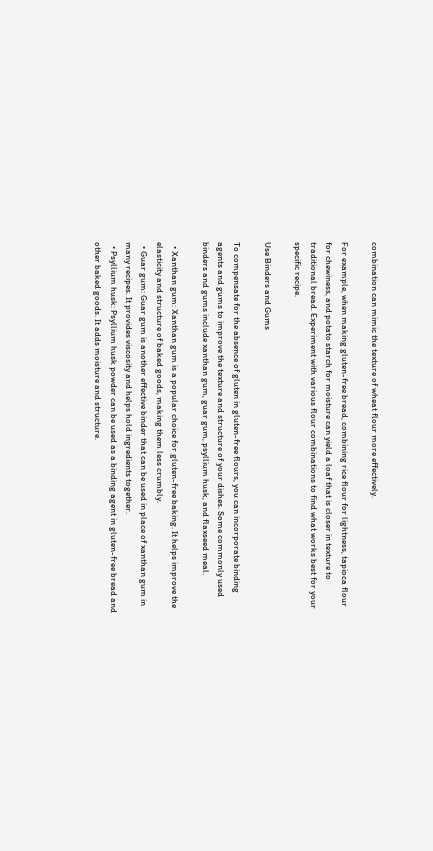combination can mimic the texture of wheat flour more effectively.

For example, when making gluten-free bread, combining rice flour for lightness, tapioca flour for chewiness, and potato starch for moisture can yield a loaf that is closer in texture to traditional bread. Experiment with various flour combinations to find what works best for your specific recipe.

Use Binders and Gums

To compensate for the absence of gluten in gluten-free flours, you can incorporate binding agents and gums to improve the texture and structure of your dishes. Some commonly used binders and gums include xanthan gum, guar gum, psyllium husk, and flaxseed meal.

  • Xanthan gum: Xanthan gum is a popular choice for gluten-free baking. It helps improve the elasticity and structure of baked goods, making them less crumbly.
  • Guar gum: Guar gum is another effective binder that can be used in place of xanthan gum in many recipes. It provides viscosity and helps hold ingredients together.
  • Psyllium husk: Psyllium husk powder can be used as a binding agent in gluten-free bread and other baked goods. It adds moisture and structure.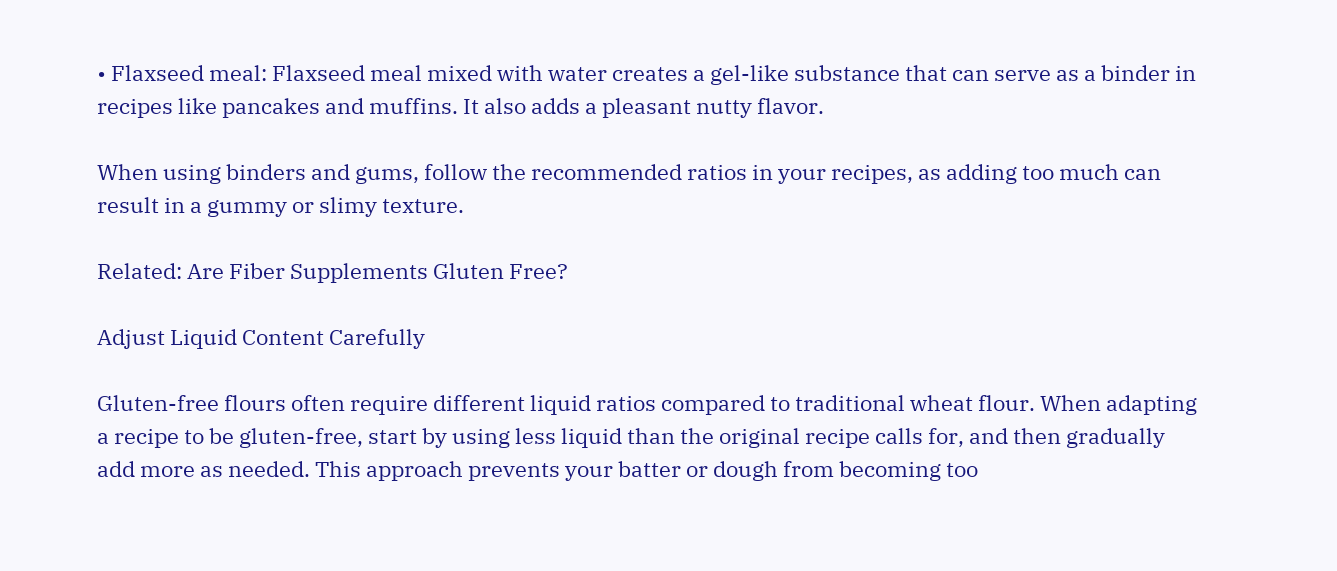• Flaxseed meal: Flaxseed meal mixed with water creates a gel-like substance that can serve as a binder in recipes like pancakes and muffins. It also adds a pleasant nutty flavor.

When using binders and gums, follow the recommended ratios in your recipes, as adding too much can result in a gummy or slimy texture.

Related: Are Fiber Supplements Gluten Free?

Adjust Liquid Content Carefully

Gluten-free flours often require different liquid ratios compared to traditional wheat flour. When adapting a recipe to be gluten-free, start by using less liquid than the original recipe calls for, and then gradually add more as needed. This approach prevents your batter or dough from becoming too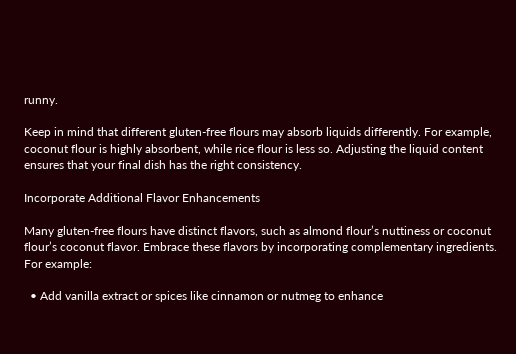runny.

Keep in mind that different gluten-free flours may absorb liquids differently. For example, coconut flour is highly absorbent, while rice flour is less so. Adjusting the liquid content ensures that your final dish has the right consistency.

Incorporate Additional Flavor Enhancements

Many gluten-free flours have distinct flavors, such as almond flour’s nuttiness or coconut flour’s coconut flavor. Embrace these flavors by incorporating complementary ingredients. For example:

  • Add vanilla extract or spices like cinnamon or nutmeg to enhance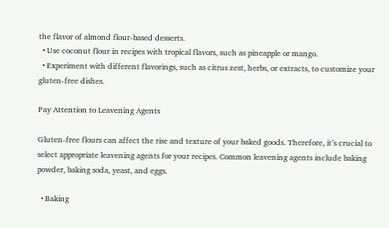the flavor of almond flour-based desserts.
  • Use coconut flour in recipes with tropical flavors, such as pineapple or mango.
  • Experiment with different flavorings, such as citrus zest, herbs, or extracts, to customize your gluten-free dishes.

Pay Attention to Leavening Agents

Gluten-free flours can affect the rise and texture of your baked goods. Therefore, it’s crucial to select appropriate leavening agents for your recipes. Common leavening agents include baking powder, baking soda, yeast, and eggs.

  • Baking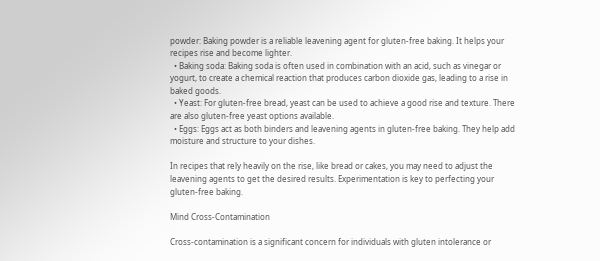powder: Baking powder is a reliable leavening agent for gluten-free baking. It helps your recipes rise and become lighter.
  • Baking soda: Baking soda is often used in combination with an acid, such as vinegar or yogurt, to create a chemical reaction that produces carbon dioxide gas, leading to a rise in baked goods.
  • Yeast: For gluten-free bread, yeast can be used to achieve a good rise and texture. There are also gluten-free yeast options available.
  • Eggs: Eggs act as both binders and leavening agents in gluten-free baking. They help add moisture and structure to your dishes.

In recipes that rely heavily on the rise, like bread or cakes, you may need to adjust the leavening agents to get the desired results. Experimentation is key to perfecting your gluten-free baking.

Mind Cross-Contamination

Cross-contamination is a significant concern for individuals with gluten intolerance or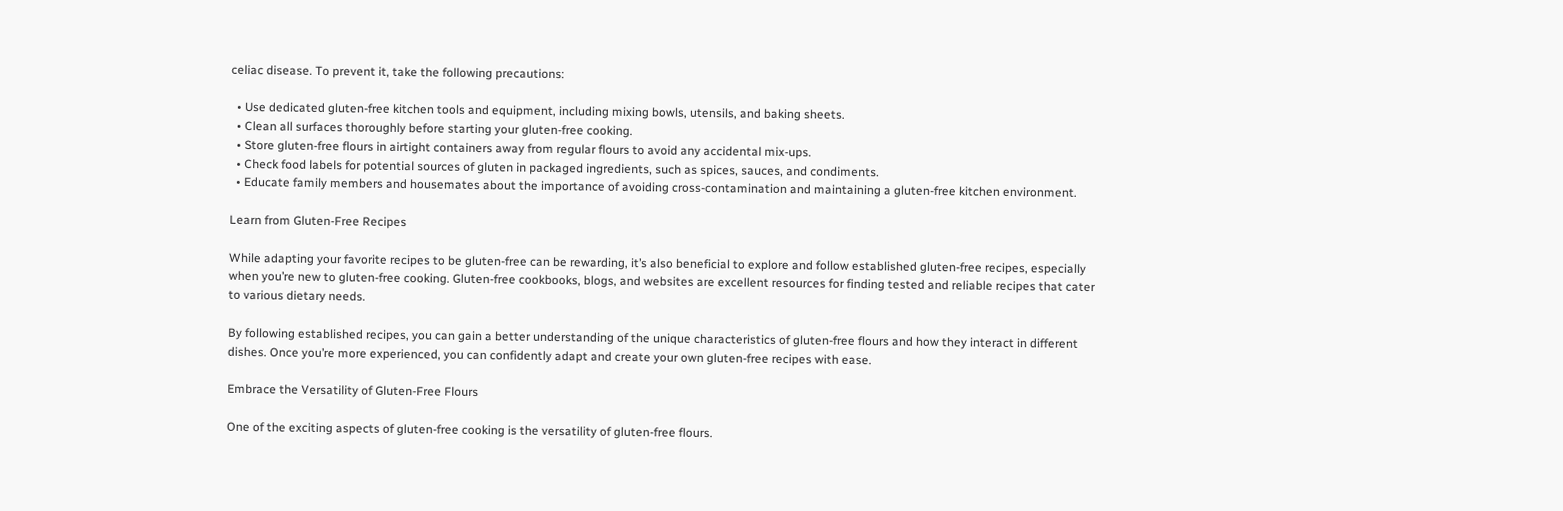celiac disease. To prevent it, take the following precautions:

  • Use dedicated gluten-free kitchen tools and equipment, including mixing bowls, utensils, and baking sheets.
  • Clean all surfaces thoroughly before starting your gluten-free cooking.
  • Store gluten-free flours in airtight containers away from regular flours to avoid any accidental mix-ups.
  • Check food labels for potential sources of gluten in packaged ingredients, such as spices, sauces, and condiments.
  • Educate family members and housemates about the importance of avoiding cross-contamination and maintaining a gluten-free kitchen environment.

Learn from Gluten-Free Recipes

While adapting your favorite recipes to be gluten-free can be rewarding, it’s also beneficial to explore and follow established gluten-free recipes, especially when you’re new to gluten-free cooking. Gluten-free cookbooks, blogs, and websites are excellent resources for finding tested and reliable recipes that cater to various dietary needs.

By following established recipes, you can gain a better understanding of the unique characteristics of gluten-free flours and how they interact in different dishes. Once you’re more experienced, you can confidently adapt and create your own gluten-free recipes with ease.

Embrace the Versatility of Gluten-Free Flours

One of the exciting aspects of gluten-free cooking is the versatility of gluten-free flours.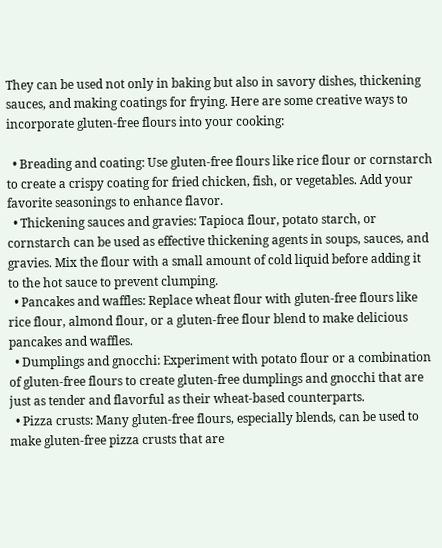They can be used not only in baking but also in savory dishes, thickening sauces, and making coatings for frying. Here are some creative ways to incorporate gluten-free flours into your cooking:

  • Breading and coating: Use gluten-free flours like rice flour or cornstarch to create a crispy coating for fried chicken, fish, or vegetables. Add your favorite seasonings to enhance flavor.
  • Thickening sauces and gravies: Tapioca flour, potato starch, or cornstarch can be used as effective thickening agents in soups, sauces, and gravies. Mix the flour with a small amount of cold liquid before adding it to the hot sauce to prevent clumping.
  • Pancakes and waffles: Replace wheat flour with gluten-free flours like rice flour, almond flour, or a gluten-free flour blend to make delicious pancakes and waffles.
  • Dumplings and gnocchi: Experiment with potato flour or a combination of gluten-free flours to create gluten-free dumplings and gnocchi that are just as tender and flavorful as their wheat-based counterparts.
  • Pizza crusts: Many gluten-free flours, especially blends, can be used to make gluten-free pizza crusts that are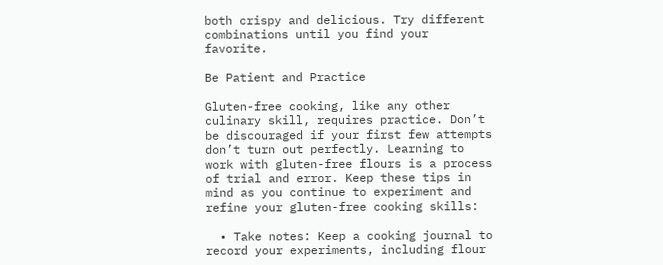both crispy and delicious. Try different combinations until you find your favorite.

Be Patient and Practice

Gluten-free cooking, like any other culinary skill, requires practice. Don’t be discouraged if your first few attempts don’t turn out perfectly. Learning to work with gluten-free flours is a process of trial and error. Keep these tips in mind as you continue to experiment and refine your gluten-free cooking skills:

  • Take notes: Keep a cooking journal to record your experiments, including flour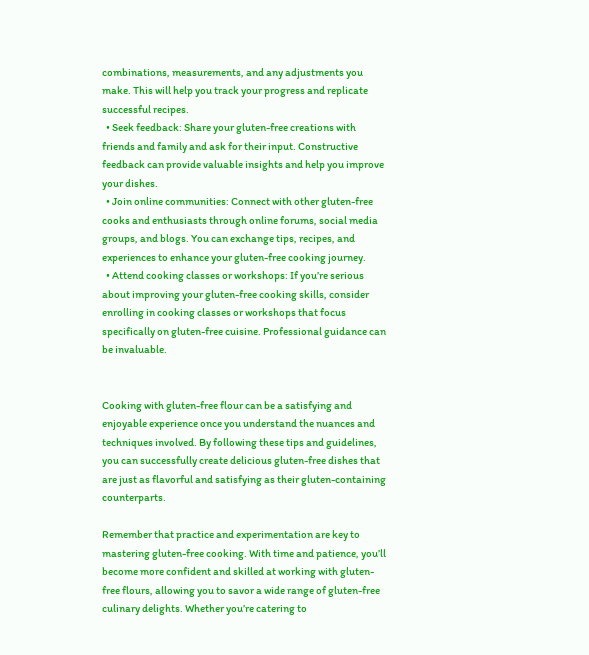combinations, measurements, and any adjustments you make. This will help you track your progress and replicate successful recipes.
  • Seek feedback: Share your gluten-free creations with friends and family and ask for their input. Constructive feedback can provide valuable insights and help you improve your dishes.
  • Join online communities: Connect with other gluten-free cooks and enthusiasts through online forums, social media groups, and blogs. You can exchange tips, recipes, and experiences to enhance your gluten-free cooking journey.
  • Attend cooking classes or workshops: If you’re serious about improving your gluten-free cooking skills, consider enrolling in cooking classes or workshops that focus specifically on gluten-free cuisine. Professional guidance can be invaluable.


Cooking with gluten-free flour can be a satisfying and enjoyable experience once you understand the nuances and techniques involved. By following these tips and guidelines, you can successfully create delicious gluten-free dishes that are just as flavorful and satisfying as their gluten-containing counterparts.

Remember that practice and experimentation are key to mastering gluten-free cooking. With time and patience, you’ll become more confident and skilled at working with gluten-free flours, allowing you to savor a wide range of gluten-free culinary delights. Whether you’re catering to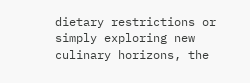dietary restrictions or simply exploring new culinary horizons, the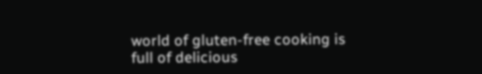world of gluten-free cooking is full of delicious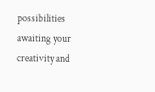possibilities awaiting your creativity and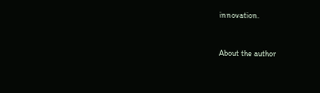innovation.


About the author